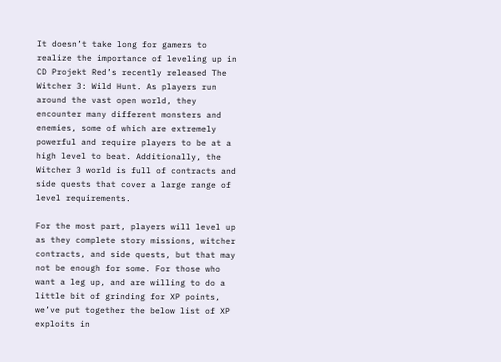It doesn’t take long for gamers to realize the importance of leveling up in CD Projekt Red’s recently released The Witcher 3: Wild Hunt. As players run around the vast open world, they encounter many different monsters and enemies, some of which are extremely powerful and require players to be at a high level to beat. Additionally, the Witcher 3 world is full of contracts and side quests that cover a large range of level requirements.

For the most part, players will level up as they complete story missions, witcher contracts, and side quests, but that may not be enough for some. For those who want a leg up, and are willing to do a little bit of grinding for XP points, we’ve put together the below list of XP exploits in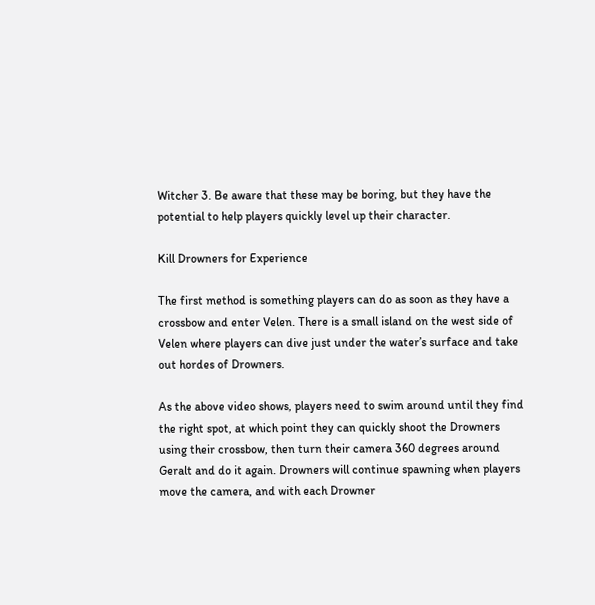Witcher 3. Be aware that these may be boring, but they have the potential to help players quickly level up their character.

Kill Drowners for Experience

The first method is something players can do as soon as they have a crossbow and enter Velen. There is a small island on the west side of Velen where players can dive just under the water’s surface and take out hordes of Drowners.

As the above video shows, players need to swim around until they find the right spot, at which point they can quickly shoot the Drowners using their crossbow, then turn their camera 360 degrees around Geralt and do it again. Drowners will continue spawning when players move the camera, and with each Drowner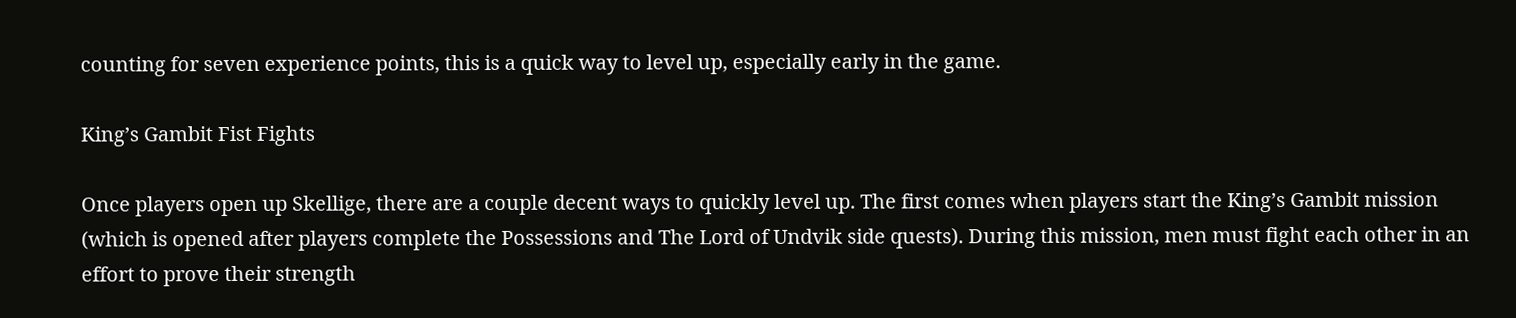counting for seven experience points, this is a quick way to level up, especially early in the game.

King’s Gambit Fist Fights

Once players open up Skellige, there are a couple decent ways to quickly level up. The first comes when players start the King’s Gambit mission (which is opened after players complete the Possessions and The Lord of Undvik side quests). During this mission, men must fight each other in an effort to prove their strength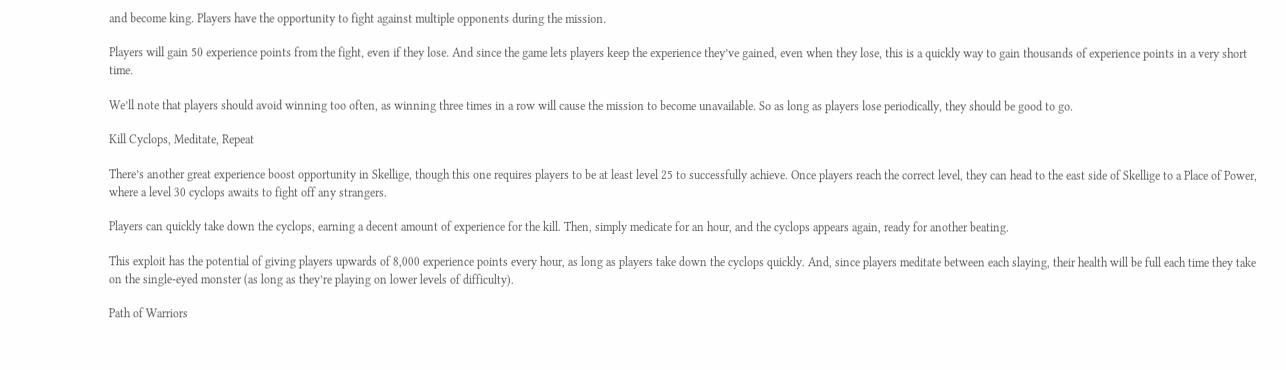and become king. Players have the opportunity to fight against multiple opponents during the mission.

Players will gain 50 experience points from the fight, even if they lose. And since the game lets players keep the experience they’ve gained, even when they lose, this is a quickly way to gain thousands of experience points in a very short time.

We’ll note that players should avoid winning too often, as winning three times in a row will cause the mission to become unavailable. So as long as players lose periodically, they should be good to go.

Kill Cyclops, Meditate, Repeat

There’s another great experience boost opportunity in Skellige, though this one requires players to be at least level 25 to successfully achieve. Once players reach the correct level, they can head to the east side of Skellige to a Place of Power, where a level 30 cyclops awaits to fight off any strangers.

Players can quickly take down the cyclops, earning a decent amount of experience for the kill. Then, simply medicate for an hour, and the cyclops appears again, ready for another beating.

This exploit has the potential of giving players upwards of 8,000 experience points every hour, as long as players take down the cyclops quickly. And, since players meditate between each slaying, their health will be full each time they take on the single-eyed monster (as long as they’re playing on lower levels of difficulty).

Path of Warriors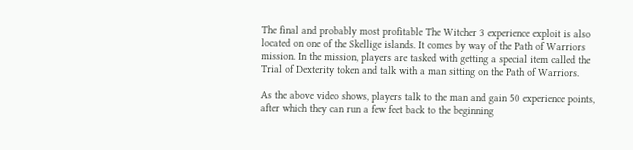The final and probably most profitable The Witcher 3 experience exploit is also located on one of the Skellige islands. It comes by way of the Path of Warriors mission. In the mission, players are tasked with getting a special item called the Trial of Dexterity token and talk with a man sitting on the Path of Warriors.

As the above video shows, players talk to the man and gain 50 experience points, after which they can run a few feet back to the beginning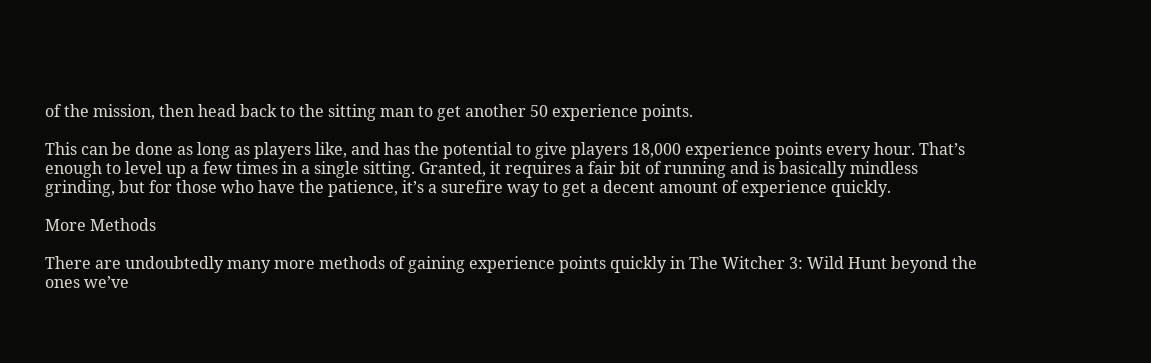of the mission, then head back to the sitting man to get another 50 experience points.

This can be done as long as players like, and has the potential to give players 18,000 experience points every hour. That’s enough to level up a few times in a single sitting. Granted, it requires a fair bit of running and is basically mindless grinding, but for those who have the patience, it’s a surefire way to get a decent amount of experience quickly.

More Methods

There are undoubtedly many more methods of gaining experience points quickly in The Witcher 3: Wild Hunt beyond the ones we’ve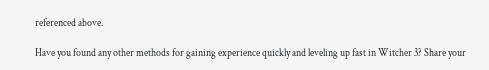referenced above.

Have you found any other methods for gaining experience quickly and leveling up fast in Witcher 3? Share your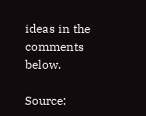ideas in the comments below.

Source: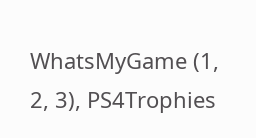WhatsMyGame (1, 2, 3), PS4Trophies